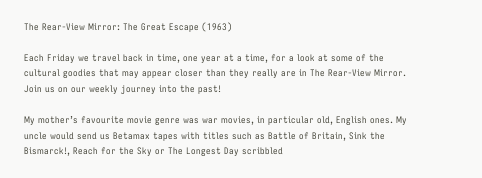The Rear-View Mirror: The Great Escape (1963)

Each Friday we travel back in time, one year at a time, for a look at some of the cultural goodies that may appear closer than they really are in The Rear-View Mirror. Join us on our weekly journey into the past!

My mother’s favourite movie genre was war movies, in particular old, English ones. My uncle would send us Betamax tapes with titles such as Battle of Britain, Sink the Bismarck!, Reach for the Sky or The Longest Day scribbled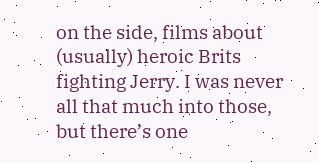on the side, films about (usually) heroic Brits fighting Jerry. I was never all that much into those, but there’s one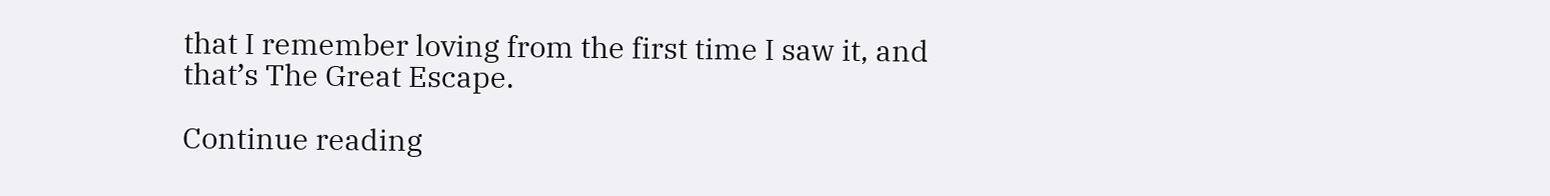that I remember loving from the first time I saw it, and that’s The Great Escape.

Continue reading